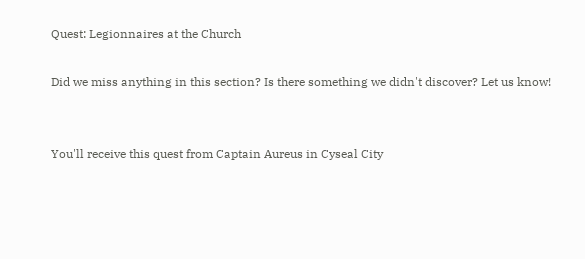Quest: Legionnaires at the Church

Did we miss anything in this section? Is there something we didn't discover? Let us know!


You'll receive this quest from Captain Aureus in Cyseal City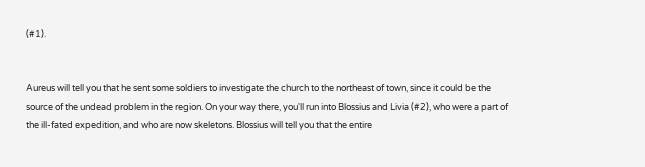(#1).


Aureus will tell you that he sent some soldiers to investigate the church to the northeast of town, since it could be the source of the undead problem in the region. On your way there, you'll run into Blossius and Livia (#2), who were a part of the ill-fated expedition, and who are now skeletons. Blossius will tell you that the entire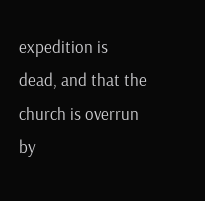expedition is dead, and that the church is overrun by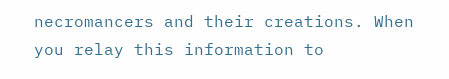necromancers and their creations. When you relay this information to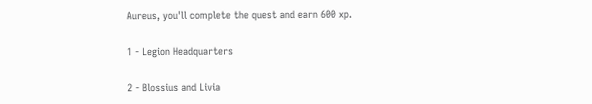Aureus, you'll complete the quest and earn 600 xp.

1 - Legion Headquarters

2 - Blossius and Livia